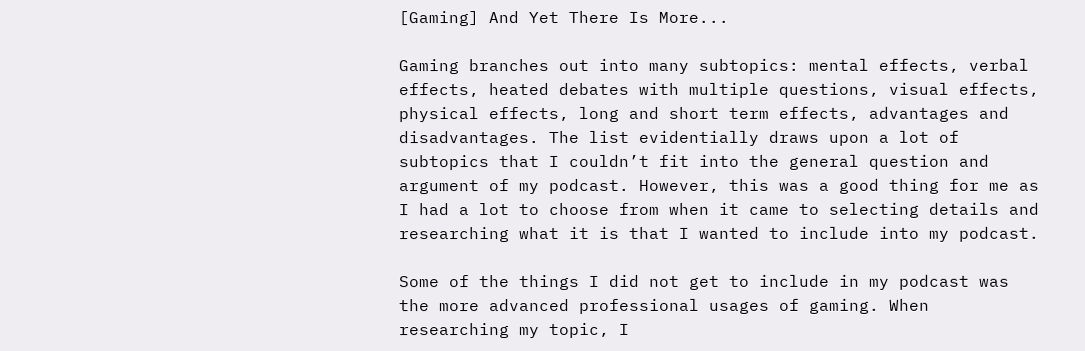[Gaming] And Yet There Is More...

Gaming branches out into many subtopics: mental effects, verbal effects, heated debates with multiple questions, visual effects, physical effects, long and short term effects, advantages and disadvantages. The list evidentially draws upon a lot of subtopics that I couldn’t fit into the general question and argument of my podcast. However, this was a good thing for me as I had a lot to choose from when it came to selecting details and researching what it is that I wanted to include into my podcast.

Some of the things I did not get to include in my podcast was the more advanced professional usages of gaming. When researching my topic, I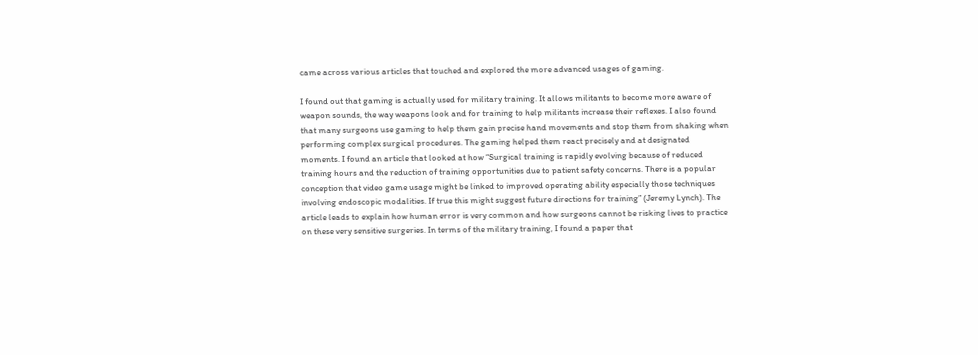came across various articles that touched and explored the more advanced usages of gaming.

I found out that gaming is actually used for military training. It allows militants to become more aware of weapon sounds, the way weapons look and for training to help militants increase their reflexes. I also found that many surgeons use gaming to help them gain precise hand movements and stop them from shaking when performing complex surgical procedures. The gaming helped them react precisely and at designated moments. I found an article that looked at how “Surgical training is rapidly evolving because of reduced training hours and the reduction of training opportunities due to patient safety concerns. There is a popular conception that video game usage might be linked to improved operating ability especially those techniques involving endoscopic modalities. If true this might suggest future directions for training” (Jeremy Lynch). The article leads to explain how human error is very common and how surgeons cannot be risking lives to practice on these very sensitive surgeries. In terms of the military training, I found a paper that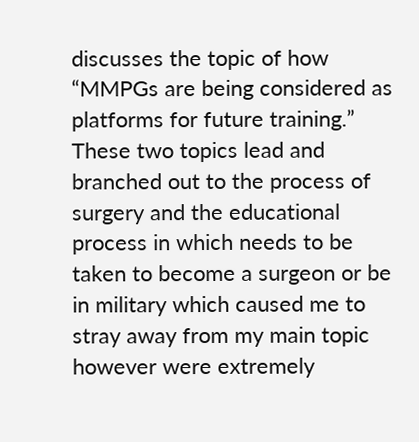discusses the topic of how “MMPGs are being considered as platforms for future training.” These two topics lead and branched out to the process of surgery and the educational process in which needs to be taken to become a surgeon or be in military which caused me to stray away from my main topic however were extremely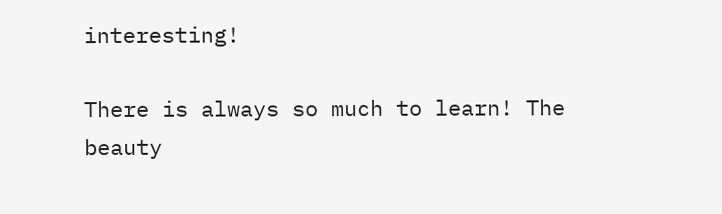interesting!

There is always so much to learn! The beauty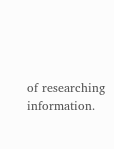of researching information.